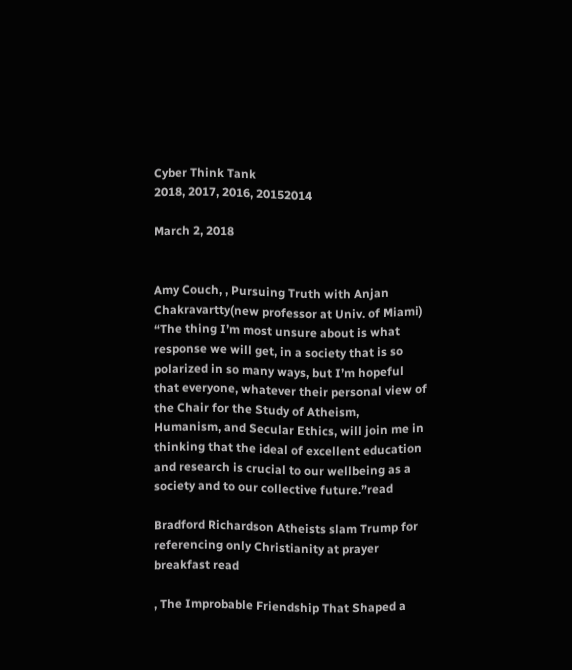Cyber Think Tank
2018, 2017, 2016, 20152014

March 2, 2018


Amy Couch, , Pursuing Truth with Anjan Chakravartty(new professor at Univ. of Miami) “The thing I’m most unsure about is what response we will get, in a society that is so polarized in so many ways, but I’m hopeful that everyone, whatever their personal view of the Chair for the Study of Atheism, Humanism, and Secular Ethics, will join me in thinking that the ideal of excellent education and research is crucial to our wellbeing as a society and to our collective future.”read

Bradford Richardson Atheists slam Trump for referencing only Christianity at prayer breakfast read

, The Improbable Friendship That Shaped a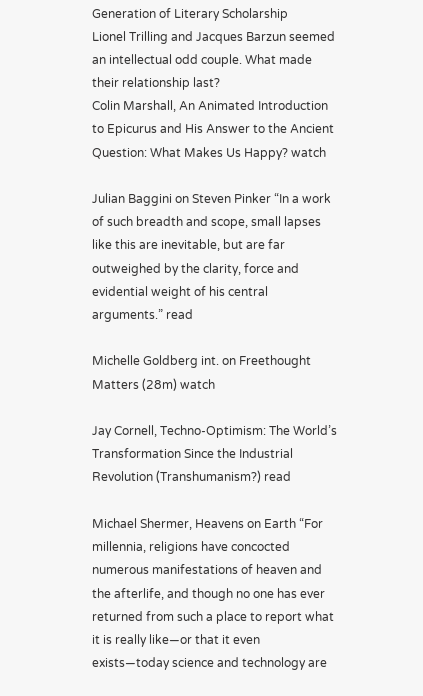Generation of Literary Scholarship
Lionel Trilling and Jacques Barzun seemed an intellectual odd couple. What made their relationship last?
Colin Marshall, An Animated Introduction to Epicurus and His Answer to the Ancient Question: What Makes Us Happy? watch

Julian Baggini on Steven Pinker “In a work of such breadth and scope, small lapses like this are inevitable, but are far outweighed by the clarity, force and evidential weight of his central arguments.” read

Michelle Goldberg int. on Freethought Matters (28m) watch

Jay Cornell, Techno-Optimism: The World’s Transformation Since the Industrial Revolution (Transhumanism?) read

Michael Shermer, Heavens on Earth “For millennia, religions have concocted numerous manifestations of heaven and the afterlife, and though no one has ever returned from such a place to report what it is really like—or that it even exists—today science and technology are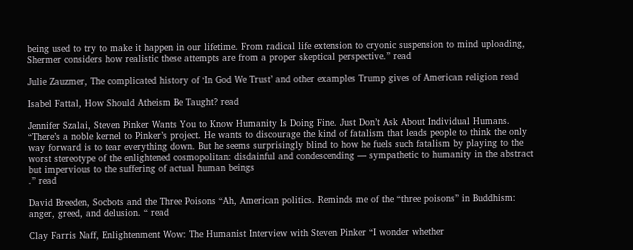being used to try to make it happen in our lifetime. From radical life extension to cryonic suspension to mind uploading, Shermer considers how realistic these attempts are from a proper skeptical perspective.” read

Julie Zauzmer, The complicated history of ‘In God We Trust’ and other examples Trump gives of American religion read

Isabel Fattal, How Should Atheism Be Taught? read

Jennifer Szalai, Steven Pinker Wants You to Know Humanity Is Doing Fine. Just Don’t Ask About Individual Humans. “There’s a noble kernel to Pinker’s project. He wants to discourage the kind of fatalism that leads people to think the only way forward is to tear everything down. But he seems surprisingly blind to how he fuels such fatalism by playing to the worst stereotype of the enlightened cosmopolitan: disdainful and condescending — sympathetic to humanity in the abstract but impervious to the suffering of actual human beings
.” read

David Breeden, Socbots and the Three Poisons “Ah, American politics. Reminds me of the “three poisons” in Buddhism: anger, greed, and delusion. “ read

Clay Farris Naff, Enlightenment Wow: The Humanist Interview with Steven Pinker “I wonder whether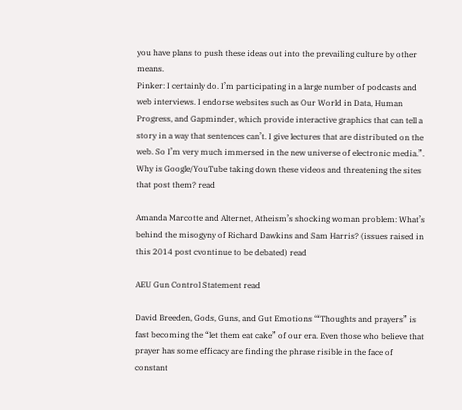you have plans to push these ideas out into the prevailing culture by other means.
Pinker: I certainly do. I’m participating in a large number of podcasts and web interviews. I endorse websites such as Our World in Data, Human Progress, and Gapminder, which provide interactive graphics that can tell a story in a way that sentences can’t. I give lectures that are distributed on the web. So I’m very much immersed in the new universe of electronic media.”. Why is Google/YouTube taking down these videos and threatening the sites that post them? read

Amanda Marcotte and Alternet, Atheism’s shocking woman problem: What’s behind the misogyny of Richard Dawkins and Sam Harris? (issues raised in this 2014 post cvontinue to be debated) read

AEU Gun Control Statement read

David Breeden, Gods, Guns, and Gut Emotions ‘“Thoughts and prayers” is fast becoming the “let them eat cake” of our era. Even those who believe that prayer has some efficacy are finding the phrase risible in the face of constant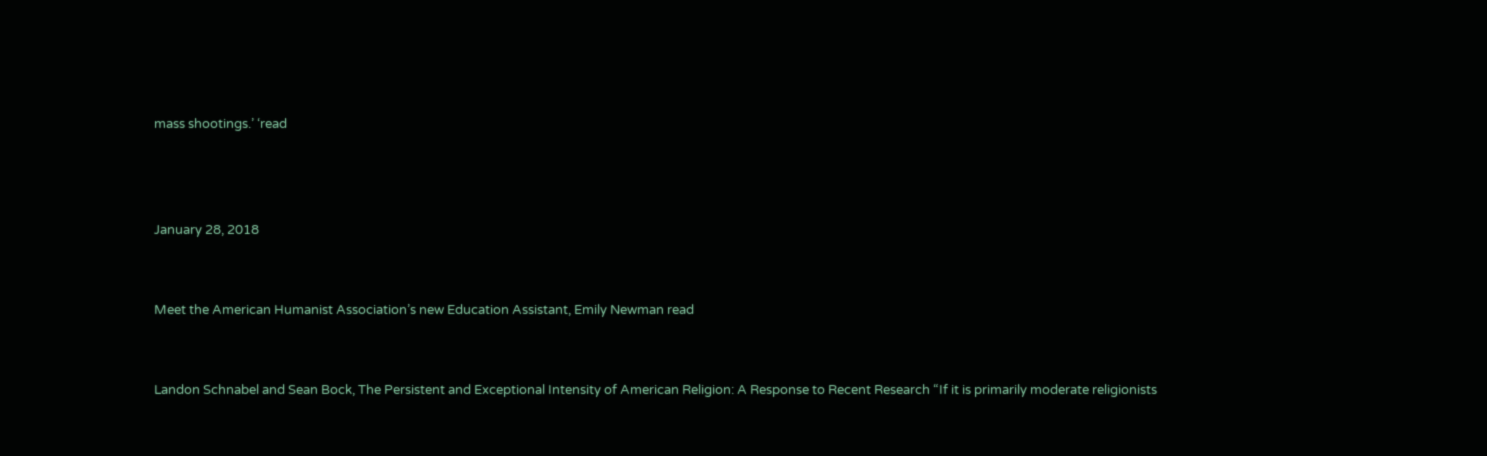mass shootings.’ ‘read



January 28, 2018


Meet the American Humanist Association’s new Education Assistant, Emily Newman read


Landon Schnabel and Sean Bock, The Persistent and Exceptional Intensity of American Religion: A Response to Recent Research “If it is primarily moderate religionists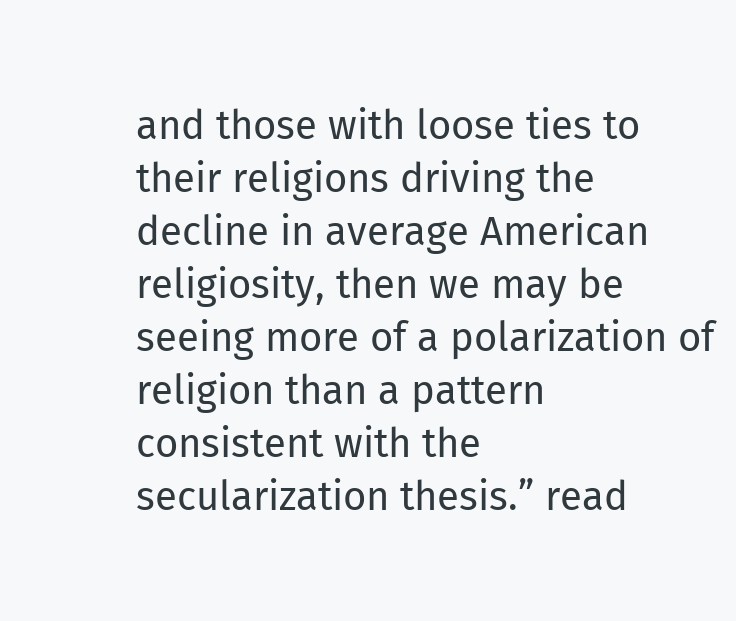and those with loose ties to their religions driving the decline in average American religiosity, then we may be seeing more of a polarization of religion than a pattern consistent with the secularization thesis.” read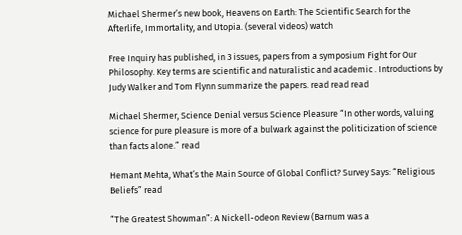Michael Shermer’s new book, Heavens on Earth: The Scientific Search for the Afterlife, Immortality, and Utopia. (several videos) watch

Free Inquiry has published, in 3 issues, papers from a symposium Fight for Our Philosophy. Key terms are scientific and naturalistic and academic . Introductions by Judy Walker and Tom Flynn summarize the papers. read read read

Michael Shermer, Science Denial versus Science Pleasure “In other words, valuing science for pure pleasure is more of a bulwark against the politicization of science than facts alone.” read

Hemant Mehta, What’s the Main Source of Global Conflict? Survey Says: “Religious Beliefs” read

“The Greatest Showman”: A Nickell-odeon Review (Barnum was a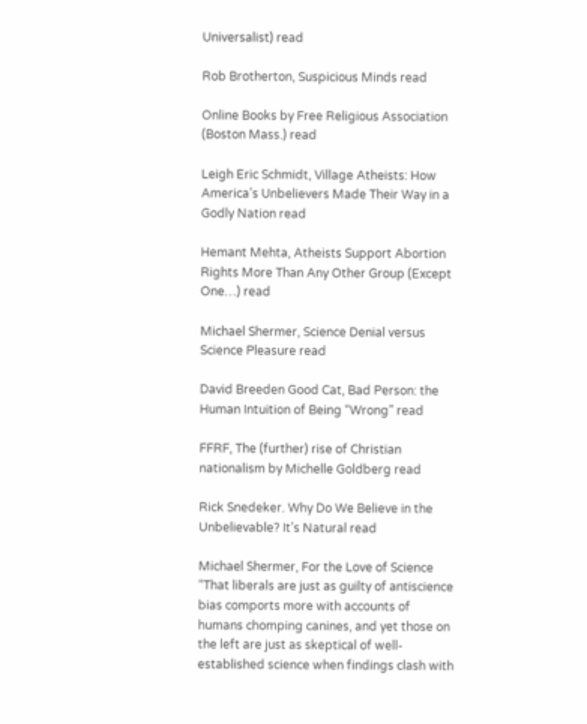Universalist) read

Rob Brotherton, Suspicious Minds read

Online Books by Free Religious Association (Boston Mass.) read

Leigh Eric Schmidt, Village Atheists: How America’s Unbelievers Made Their Way in a Godly Nation read

Hemant Mehta, Atheists Support Abortion Rights More Than Any Other Group (Except One…) read

Michael Shermer, Science Denial versus Science Pleasure read

David Breeden Good Cat, Bad Person: the Human Intuition of Being “Wrong” read

FFRF, The (further) rise of Christian nationalism by Michelle Goldberg read

Rick Snedeker. Why Do We Believe in the Unbelievable? It’s Natural read

Michael Shermer, For the Love of Science “That liberals are just as guilty of antiscience bias comports more with accounts of humans chomping canines, and yet those on the left are just as skeptical of well-established science when findings clash with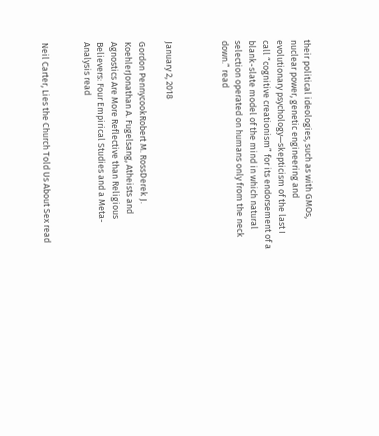their political ideologies, such as with GMOs, nuclear power, genetic engineering and evolutionary psychology—skepticism of the last I call “cognitive creationism” for its endorsement of a blank-slate model of the mind in which natural selection operated on humans only from the neck down.” read



January 2, 2018

Gordon PennycookRobert M. RossDerek J. KoehlerJonathan A. Fugelsang, Atheists and Agnostics Are More Reflective than Religious Believers: Four Empirical Studies and a Meta-Analysis read


Neil Carter, Lies the Church Told Us About Sex read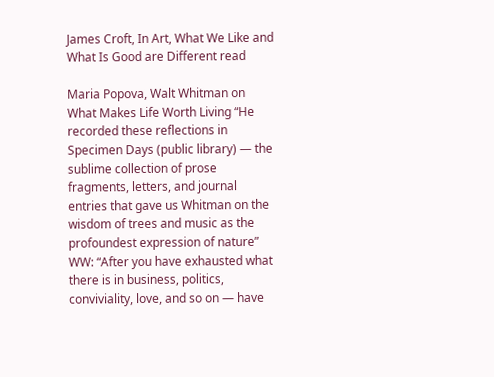James Croft, In Art, What We Like and What Is Good are Different read

Maria Popova, Walt Whitman on What Makes Life Worth Living “He recorded these reflections in Specimen Days (public library) — the sublime collection of prose fragments, letters, and journal entries that gave us Whitman on the wisdom of trees and music as the profoundest expression of nature” WW: “After you have exhausted what there is in business, politics, conviviality, love, and so on — have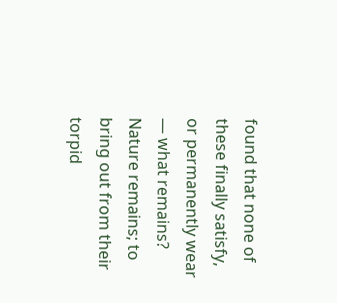found that none of these finally satisfy, or permanently wear — what remains? Nature remains; to bring out from their torpid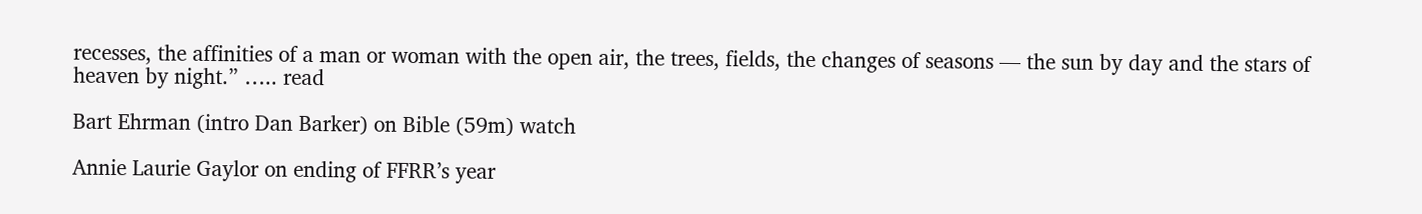recesses, the affinities of a man or woman with the open air, the trees, fields, the changes of seasons — the sun by day and the stars of heaven by night.” ….. read

Bart Ehrman (intro Dan Barker) on Bible (59m) watch

Annie Laurie Gaylor on ending of FFRR’s year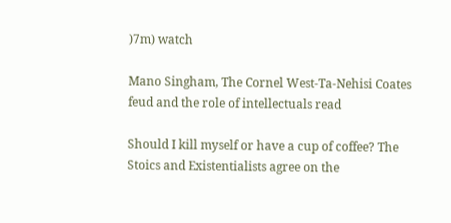)7m) watch

Mano Singham, The Cornel West-Ta-Nehisi Coates feud and the role of intellectuals read

Should I kill myself or have a cup of coffee? The Stoics and Existentialists agree on the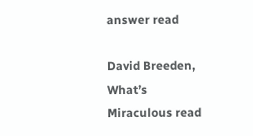answer read

David Breeden, What’s Miraculous read